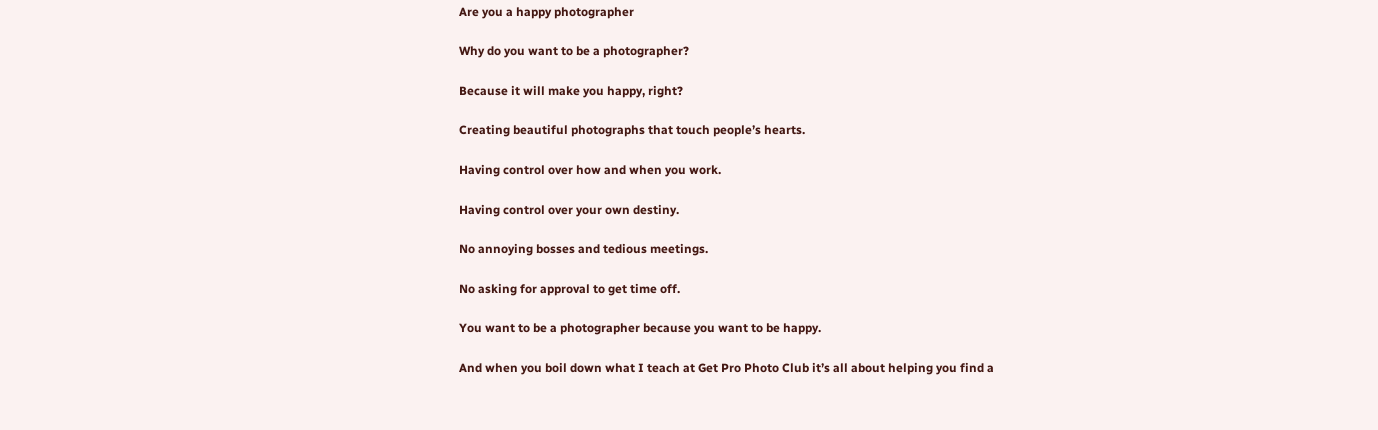Are you a happy photographer

Why do you want to be a photographer?

Because it will make you happy, right?

Creating beautiful photographs that touch people’s hearts.

Having control over how and when you work.

Having control over your own destiny.

No annoying bosses and tedious meetings.

No asking for approval to get time off.

You want to be a photographer because you want to be happy.

And when you boil down what I teach at Get Pro Photo Club it’s all about helping you find a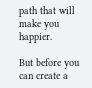path that will make you happier.

But before you can create a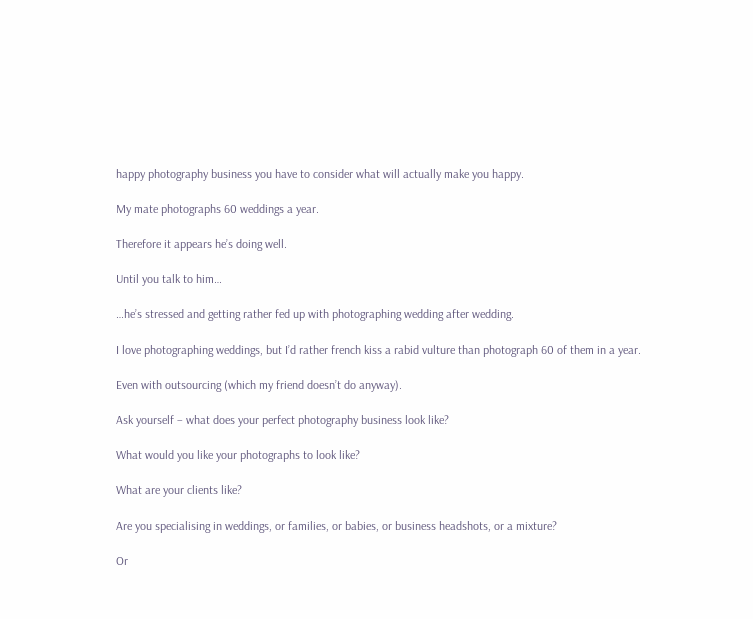happy photography business you have to consider what will actually make you happy.

My mate photographs 60 weddings a year.

Therefore it appears he’s doing well.

Until you talk to him…

…he’s stressed and getting rather fed up with photographing wedding after wedding.

I love photographing weddings, but I’d rather french kiss a rabid vulture than photograph 60 of them in a year.

Even with outsourcing (which my friend doesn’t do anyway).

Ask yourself – what does your perfect photography business look like?

What would you like your photographs to look like?

What are your clients like?

Are you specialising in weddings, or families, or babies, or business headshots, or a mixture?

Or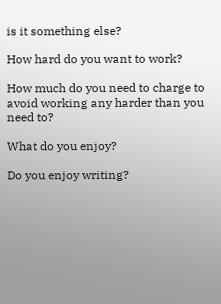is it something else?

How hard do you want to work?

How much do you need to charge to avoid working any harder than you need to?

What do you enjoy?

Do you enjoy writing?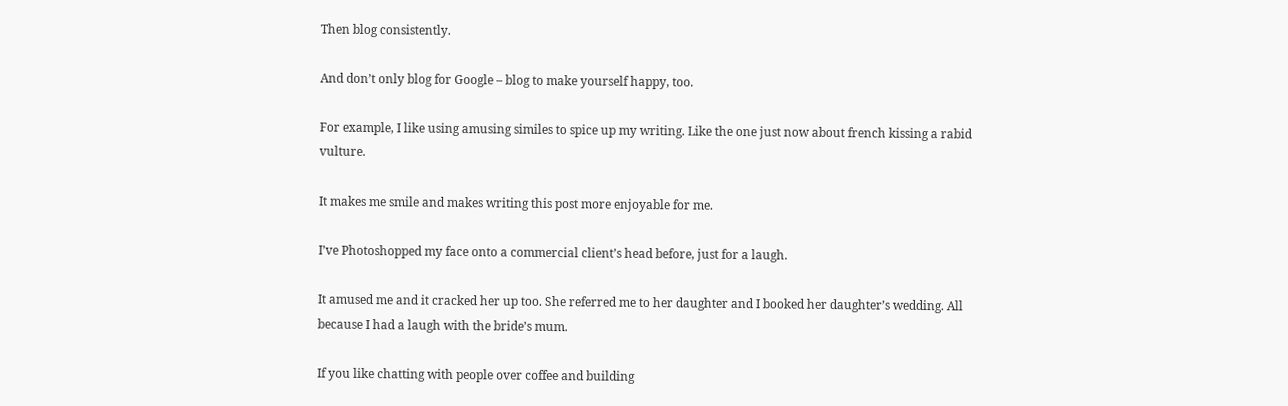Then blog consistently.

And don’t only blog for Google – blog to make yourself happy, too.

For example, I like using amusing similes to spice up my writing. Like the one just now about french kissing a rabid vulture.

It makes me smile and makes writing this post more enjoyable for me.

I’ve Photoshopped my face onto a commercial client’s head before, just for a laugh.

It amused me and it cracked her up too. She referred me to her daughter and I booked her daughter’s wedding. All because I had a laugh with the bride’s mum.

If you like chatting with people over coffee and building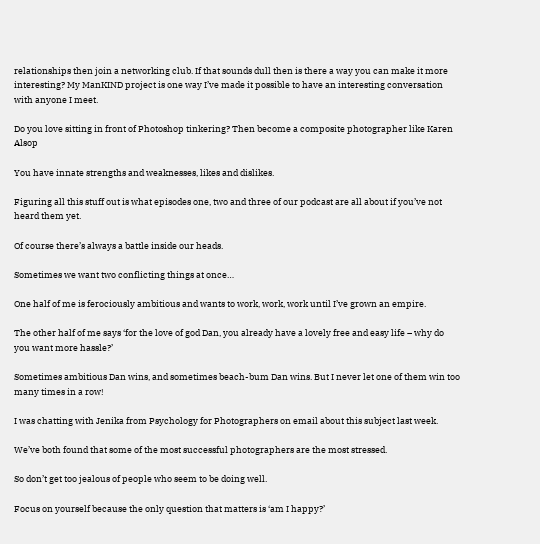relationships then join a networking club. If that sounds dull then is there a way you can make it more interesting? My ManKIND project is one way I’ve made it possible to have an interesting conversation with anyone I meet.

Do you love sitting in front of Photoshop tinkering? Then become a composite photographer like Karen Alsop

You have innate strengths and weaknesses, likes and dislikes.

Figuring all this stuff out is what episodes one, two and three of our podcast are all about if you’ve not heard them yet.

Of course there’s always a battle inside our heads.

Sometimes we want two conflicting things at once…

One half of me is ferociously ambitious and wants to work, work, work until I’ve grown an empire.

The other half of me says ‘for the love of god Dan, you already have a lovely free and easy life – why do you want more hassle?’

Sometimes ambitious Dan wins, and sometimes beach-bum Dan wins. But I never let one of them win too many times in a row!

I was chatting with Jenika from Psychology for Photographers on email about this subject last week.

We’ve both found that some of the most successful photographers are the most stressed.

So don’t get too jealous of people who seem to be doing well.

Focus on yourself because the only question that matters is ‘am I happy?’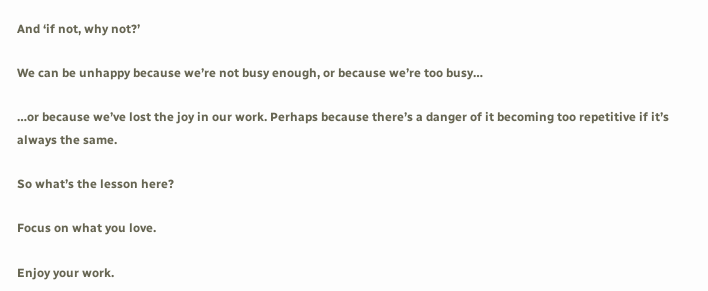And ‘if not, why not?’

We can be unhappy because we’re not busy enough, or because we’re too busy…

…or because we’ve lost the joy in our work. Perhaps because there’s a danger of it becoming too repetitive if it’s always the same.

So what’s the lesson here?

Focus on what you love.

Enjoy your work.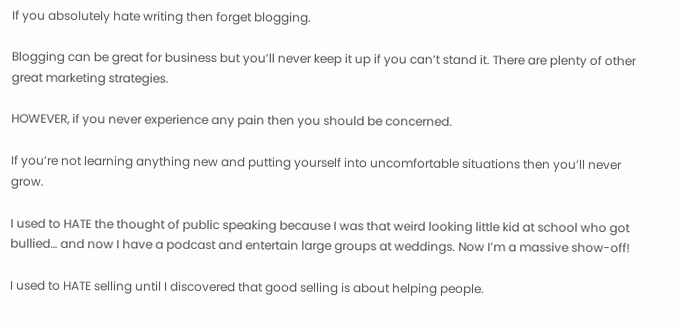If you absolutely hate writing then forget blogging.

Blogging can be great for business but you’ll never keep it up if you can’t stand it. There are plenty of other great marketing strategies.

HOWEVER, if you never experience any pain then you should be concerned.

If you’re not learning anything new and putting yourself into uncomfortable situations then you’ll never grow.

I used to HATE the thought of public speaking because I was that weird looking little kid at school who got bullied… and now I have a podcast and entertain large groups at weddings. Now I’m a massive show-off!

I used to HATE selling until I discovered that good selling is about helping people.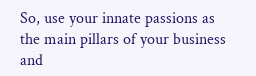So, use your innate passions as the main pillars of your business and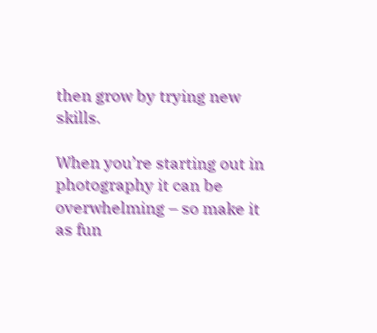then grow by trying new skills.

When you’re starting out in photography it can be overwhelming – so make it as fun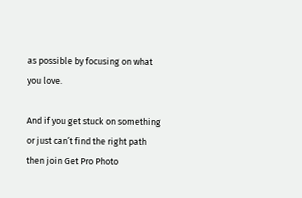as possible by focusing on what you love.

And if you get stuck on something or just can’t find the right path then join Get Pro Photo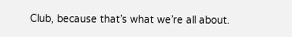Club, because that’s what we’re all about.